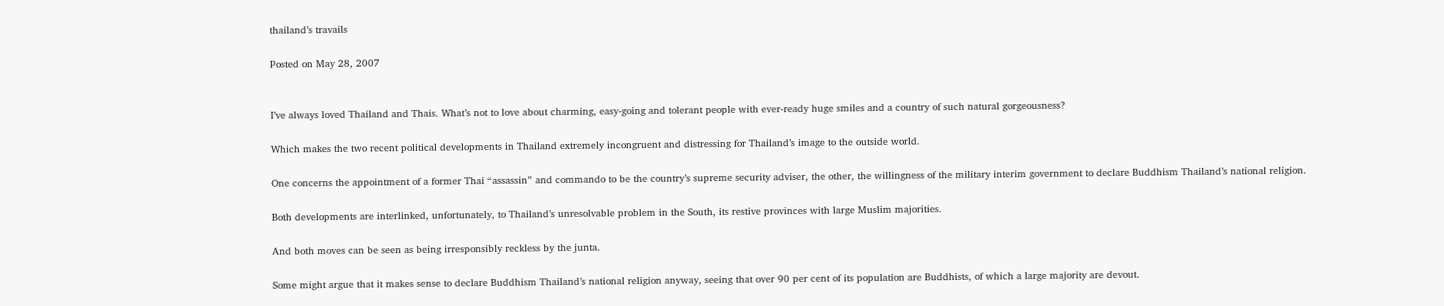thailand’s travails

Posted on May 28, 2007


I’ve always loved Thailand and Thais. What’s not to love about charming, easy-going and tolerant people with ever-ready huge smiles and a country of such natural gorgeousness?

Which makes the two recent political developments in Thailand extremely incongruent and distressing for Thailand’s image to the outside world.

One concerns the appointment of a former Thai “assassin” and commando to be the country’s supreme security adviser, the other, the willingness of the military interim government to declare Buddhism Thailand’s national religion.

Both developments are interlinked, unfortunately, to Thailand’s unresolvable problem in the South, its restive provinces with large Muslim majorities.

And both moves can be seen as being irresponsibly reckless by the junta.

Some might argue that it makes sense to declare Buddhism Thailand’s national religion anyway, seeing that over 90 per cent of its population are Buddhists, of which a large majority are devout.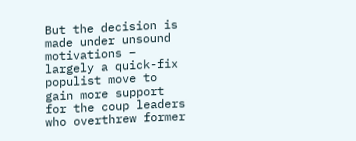But the decision is made under unsound motivations – largely a quick-fix populist move to gain more support for the coup leaders who overthrew former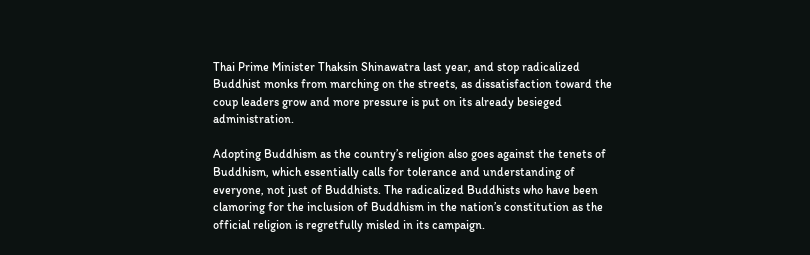Thai Prime Minister Thaksin Shinawatra last year, and stop radicalized Buddhist monks from marching on the streets, as dissatisfaction toward the coup leaders grow and more pressure is put on its already besieged administration.

Adopting Buddhism as the country’s religion also goes against the tenets of Buddhism, which essentially calls for tolerance and understanding of everyone, not just of Buddhists. The radicalized Buddhists who have been clamoring for the inclusion of Buddhism in the nation’s constitution as the official religion is regretfully misled in its campaign.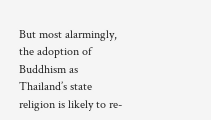But most alarmingly, the adoption of Buddhism as Thailand’s state religion is likely to re-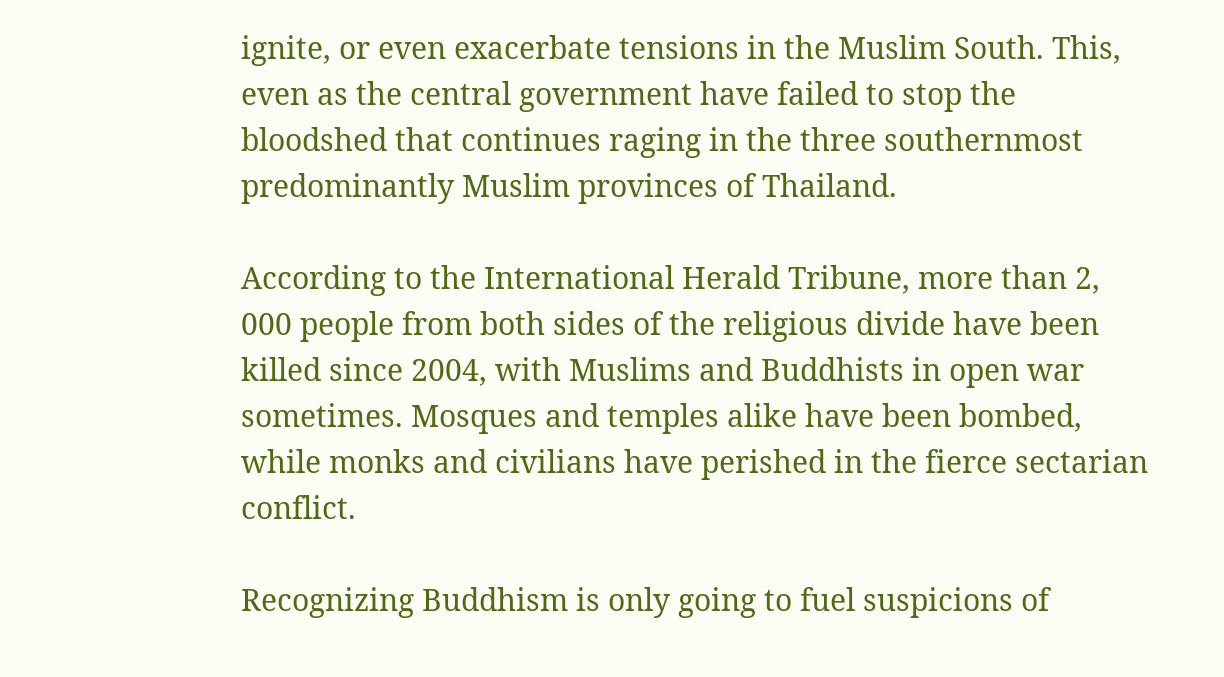ignite, or even exacerbate tensions in the Muslim South. This, even as the central government have failed to stop the bloodshed that continues raging in the three southernmost predominantly Muslim provinces of Thailand.

According to the International Herald Tribune, more than 2, 000 people from both sides of the religious divide have been killed since 2004, with Muslims and Buddhists in open war sometimes. Mosques and temples alike have been bombed, while monks and civilians have perished in the fierce sectarian conflict.

Recognizing Buddhism is only going to fuel suspicions of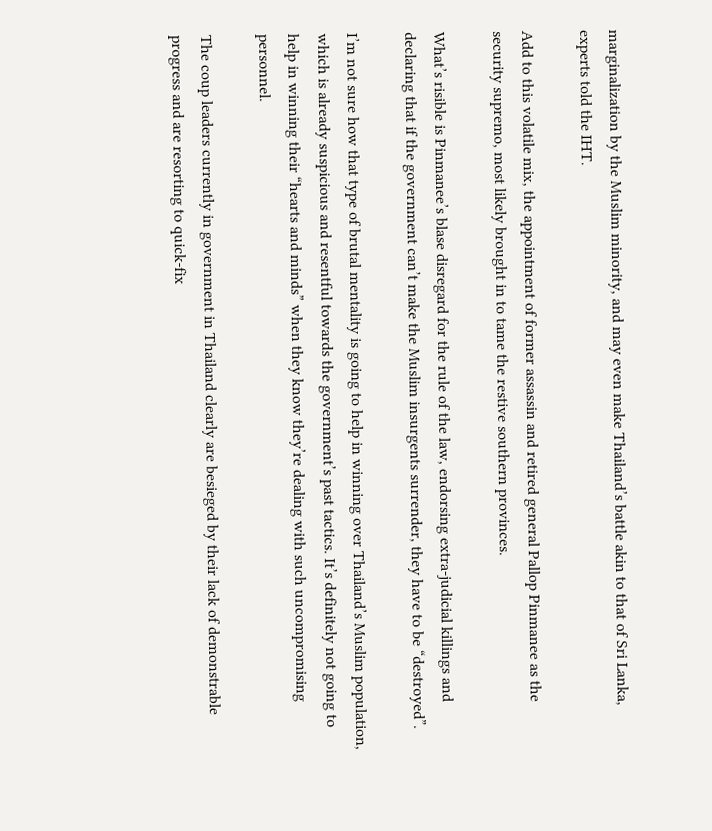marginalization by the Muslim minority, and may even make Thailand’s battle akin to that of Sri Lanka, experts told the IHT.

Add to this volatile mix, the appointment of former assassin and retired general Pallop Pinmanee as the security supremo, most likely brought in to tame the restive southern provinces.

What’s risible is Pinmanee’s blase disregard for the rule of the law, endorsing extra-judicial killings and declaring that if the government can’t make the Muslim insurgents surrender, they have to be “destroyed”.

I’m not sure how that type of brutal mentality is going to help in winning over Thailand’s Muslim population, which is already suspicious and resentful towards the government’s past tactics. It’s definitely not going to help in winning their “hearts and minds” when they know they’re dealing with such uncompromising personnel.

The coup leaders currently in government in Thailand clearly are besieged by their lack of demonstrable progress and are resorting to quick-fix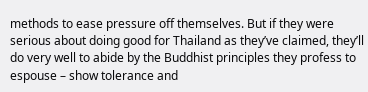methods to ease pressure off themselves. But if they were serious about doing good for Thailand as they’ve claimed, they’ll do very well to abide by the Buddhist principles they profess to espouse – show tolerance and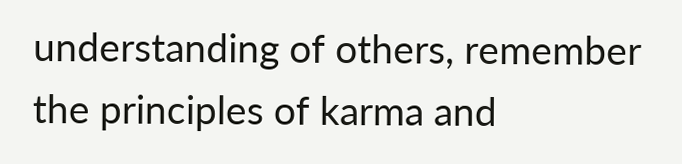understanding of others, remember the principles of karma and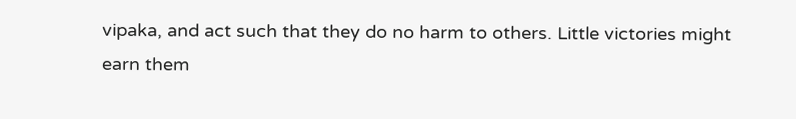vipaka, and act such that they do no harm to others. Little victories might earn them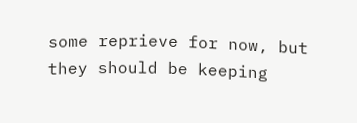some reprieve for now, but they should be keeping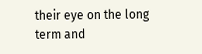their eye on the long term and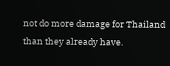not do more damage for Thailand than they already have.